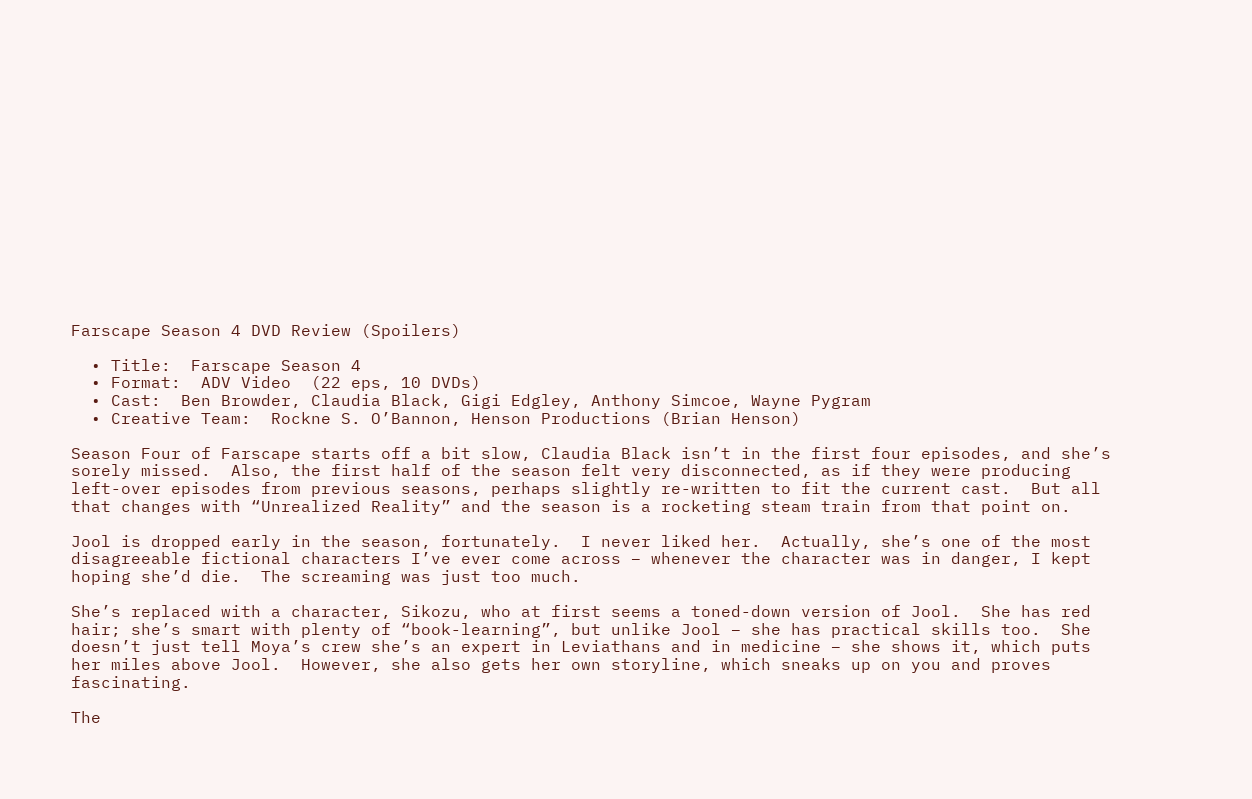Farscape Season 4 DVD Review (Spoilers)

  • Title:  Farscape Season 4
  • Format:  ADV Video  (22 eps, 10 DVDs)
  • Cast:  Ben Browder, Claudia Black, Gigi Edgley, Anthony Simcoe, Wayne Pygram
  • Creative Team:  Rockne S. O’Bannon, Henson Productions (Brian Henson)

Season Four of Farscape starts off a bit slow, Claudia Black isn’t in the first four episodes, and she’s sorely missed.  Also, the first half of the season felt very disconnected, as if they were producing left-over episodes from previous seasons, perhaps slightly re-written to fit the current cast.  But all that changes with “Unrealized Reality” and the season is a rocketing steam train from that point on.

Jool is dropped early in the season, fortunately.  I never liked her.  Actually, she’s one of the most disagreeable fictional characters I’ve ever come across – whenever the character was in danger, I kept hoping she’d die.  The screaming was just too much.

She’s replaced with a character, Sikozu, who at first seems a toned-down version of Jool.  She has red hair; she’s smart with plenty of “book-learning”, but unlike Jool – she has practical skills too.  She doesn’t just tell Moya’s crew she’s an expert in Leviathans and in medicine – she shows it, which puts her miles above Jool.  However, she also gets her own storyline, which sneaks up on you and proves fascinating.

The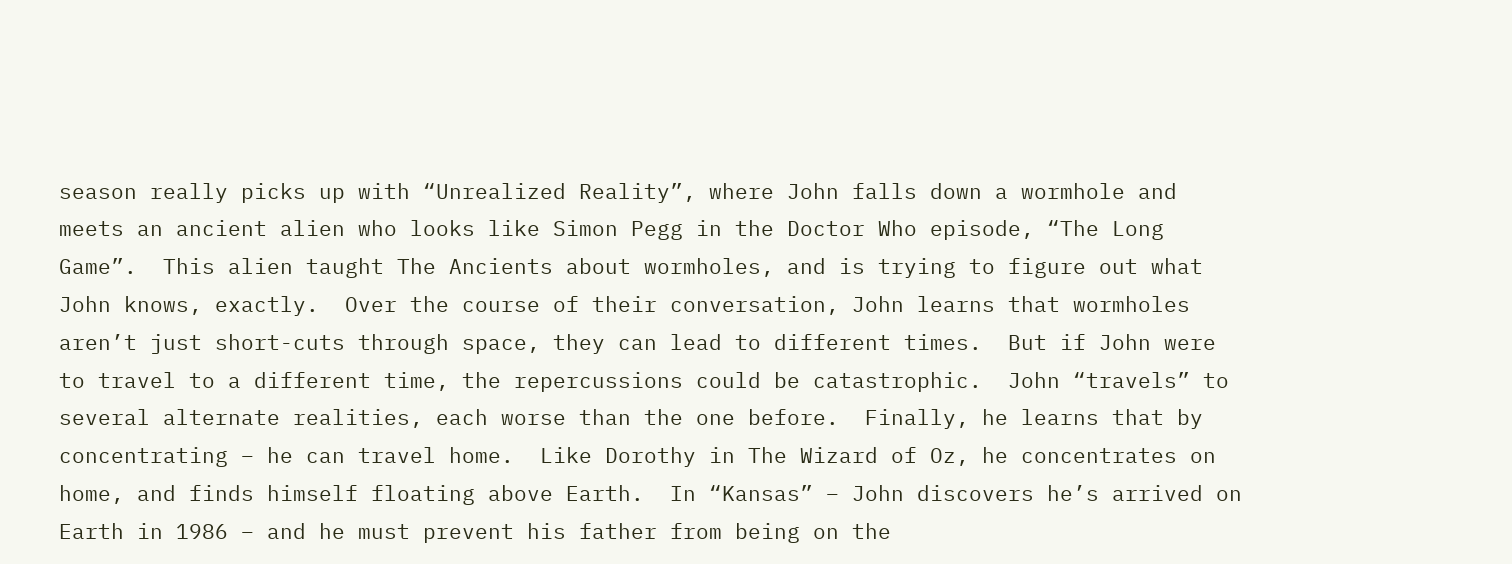season really picks up with “Unrealized Reality”, where John falls down a wormhole and meets an ancient alien who looks like Simon Pegg in the Doctor Who episode, “The Long Game”.  This alien taught The Ancients about wormholes, and is trying to figure out what John knows, exactly.  Over the course of their conversation, John learns that wormholes aren’t just short-cuts through space, they can lead to different times.  But if John were to travel to a different time, the repercussions could be catastrophic.  John “travels” to several alternate realities, each worse than the one before.  Finally, he learns that by concentrating – he can travel home.  Like Dorothy in The Wizard of Oz, he concentrates on home, and finds himself floating above Earth.  In “Kansas” – John discovers he’s arrived on Earth in 1986 – and he must prevent his father from being on the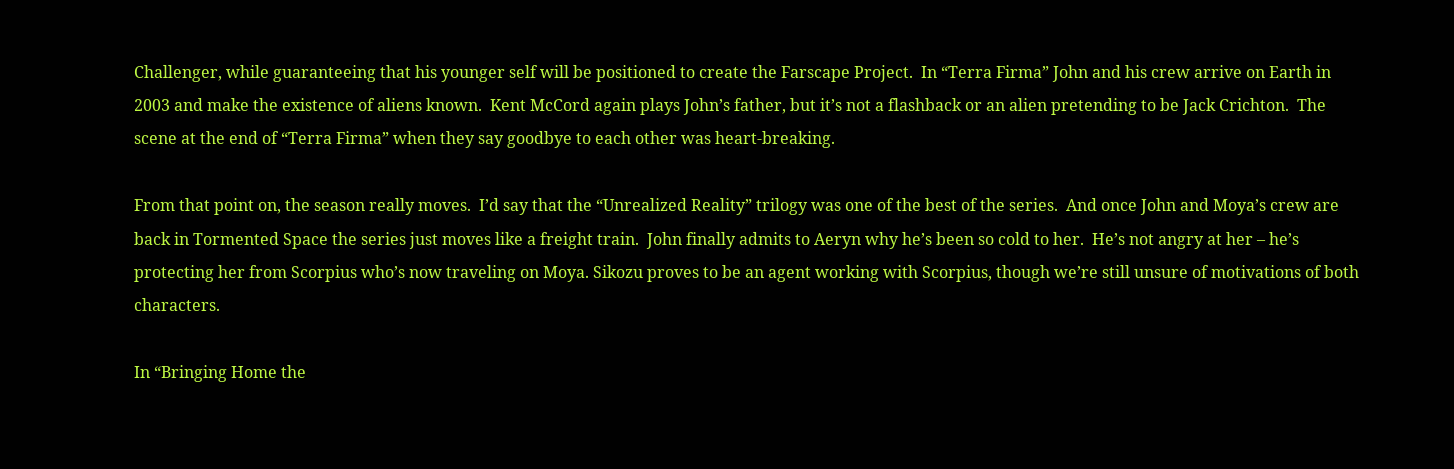Challenger, while guaranteeing that his younger self will be positioned to create the Farscape Project.  In “Terra Firma” John and his crew arrive on Earth in 2003 and make the existence of aliens known.  Kent McCord again plays John’s father, but it’s not a flashback or an alien pretending to be Jack Crichton.  The scene at the end of “Terra Firma” when they say goodbye to each other was heart-breaking.

From that point on, the season really moves.  I’d say that the “Unrealized Reality” trilogy was one of the best of the series.  And once John and Moya’s crew are back in Tormented Space the series just moves like a freight train.  John finally admits to Aeryn why he’s been so cold to her.  He’s not angry at her – he’s protecting her from Scorpius who’s now traveling on Moya. Sikozu proves to be an agent working with Scorpius, though we’re still unsure of motivations of both characters.

In “Bringing Home the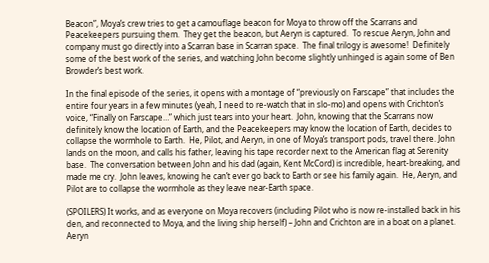Beacon”, Moya’s crew tries to get a camouflage beacon for Moya to throw off the Scarrans and Peacekeepers pursuing them.  They get the beacon, but Aeryn is captured.  To rescue Aeryn, John and company must go directly into a Scarran base in Scarran space.  The final trilogy is awesome!  Definitely some of the best work of the series, and watching John become slightly unhinged is again some of Ben Browder’s best work.

In the final episode of the series, it opens with a montage of “previously on Farscape” that includes the entire four years in a few minutes (yeah, I need to re-watch that in slo-mo) and opens with Crichton’s voice, “Finally on Farscape…” which just tears into your heart.  John, knowing that the Scarrans now definitely know the location of Earth, and the Peacekeepers may know the location of Earth, decides to collapse the wormhole to Earth.  He, Pilot, and Aeryn, in one of Moya’s transport pods, travel there. John lands on the moon, and calls his father, leaving his tape recorder next to the American flag at Serenity base.  The conversation between John and his dad (again, Kent McCord) is incredible, heart-breaking, and made me cry.  John leaves, knowing he can’t ever go back to Earth or see his family again.  He, Aeryn, and Pilot are to collapse the wormhole as they leave near-Earth space.

(SPOILERS) It works, and as everyone on Moya recovers (including Pilot who is now re-installed back in his den, and reconnected to Moya, and the living ship herself) – John and Crichton are in a boat on a planet.  Aeryn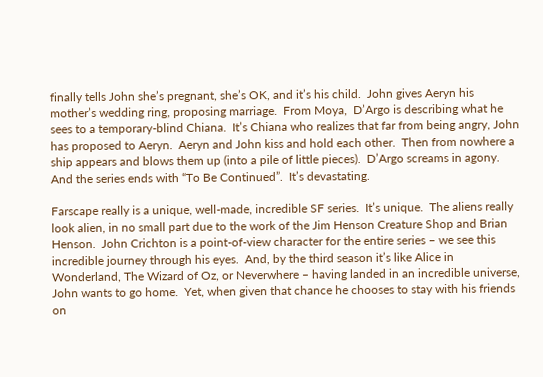finally tells John she’s pregnant, she’s OK, and it’s his child.  John gives Aeryn his mother’s wedding ring, proposing marriage.  From Moya,  D’Argo is describing what he sees to a temporary-blind Chiana.  It’s Chiana who realizes that far from being angry, John has proposed to Aeryn.  Aeryn and John kiss and hold each other.  Then from nowhere a ship appears and blows them up (into a pile of little pieces).  D’Argo screams in agony.  And the series ends with “To Be Continued”.  It’s devastating.

Farscape really is a unique, well-made, incredible SF series.  It’s unique.  The aliens really look alien, in no small part due to the work of the Jim Henson Creature Shop and Brian Henson.  John Crichton is a point-of-view character for the entire series – we see this incredible journey through his eyes.  And, by the third season it’s like Alice in Wonderland, The Wizard of Oz, or Neverwhere – having landed in an incredible universe, John wants to go home.  Yet, when given that chance he chooses to stay with his friends on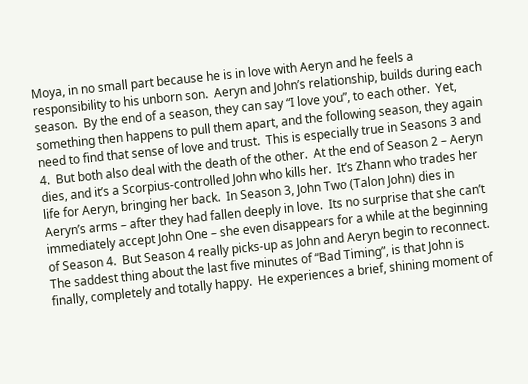Moya, in no small part because he is in love with Aeryn and he feels a responsibility to his unborn son.  Aeryn and John’s relationship, builds during each season.  By the end of a season, they can say “I love you”, to each other.  Yet, something then happens to pull them apart, and the following season, they again need to find that sense of love and trust.  This is especially true in Seasons 3 and 4.  But both also deal with the death of the other.  At the end of Season 2 – Aeryn dies, and it’s a Scorpius-controlled John who kills her.  It’s Zhann who trades her life for Aeryn, bringing her back.  In Season 3, John Two (Talon John) dies in Aeryn’s arms – after they had fallen deeply in love.  Its no surprise that she can’t immediately accept John One – she even disappears for a while at the beginning of Season 4.  But Season 4 really picks-up as John and Aeryn begin to reconnect.  The saddest thing about the last five minutes of “Bad Timing”, is that John is finally, completely and totally happy.  He experiences a brief, shining moment of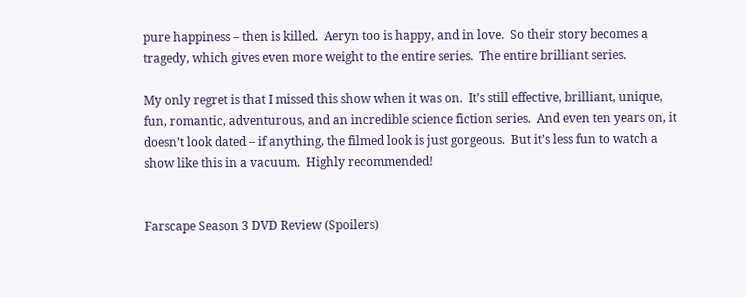pure happiness – then is killed.  Aeryn too is happy, and in love.  So their story becomes a tragedy, which gives even more weight to the entire series.  The entire brilliant series.

My only regret is that I missed this show when it was on.  It’s still effective, brilliant, unique, fun, romantic, adventurous, and an incredible science fiction series.  And even ten years on, it doesn’t look dated – if anything, the filmed look is just gorgeous.  But it’s less fun to watch a show like this in a vacuum.  Highly recommended!


Farscape Season 3 DVD Review (Spoilers)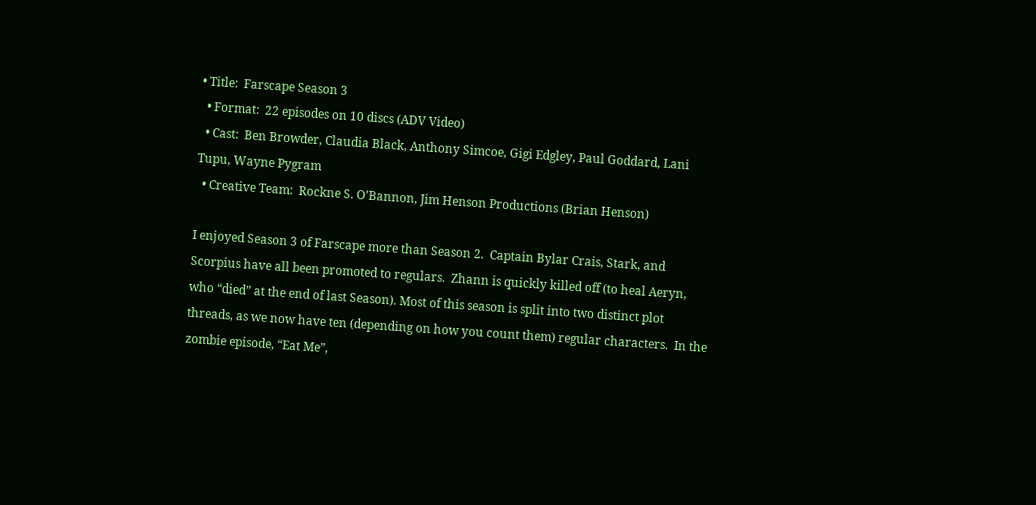• Title:  Farscape Season 3
  • Format:  22 episodes on 10 discs (ADV Video)
  • Cast:  Ben Browder, Claudia Black, Anthony Simcoe, Gigi Edgley, Paul Goddard, Lani Tupu, Wayne Pygram
  • Creative Team:  Rockne S. O’Bannon, Jim Henson Productions (Brian Henson)

I enjoyed Season 3 of Farscape more than Season 2.  Captain Bylar Crais, Stark, and Scorpius have all been promoted to regulars.  Zhann is quickly killed off (to heal Aeryn, who “died” at the end of last Season). Most of this season is split into two distinct plot threads, as we now have ten (depending on how you count them) regular characters.  In the zombie episode, “Eat Me”,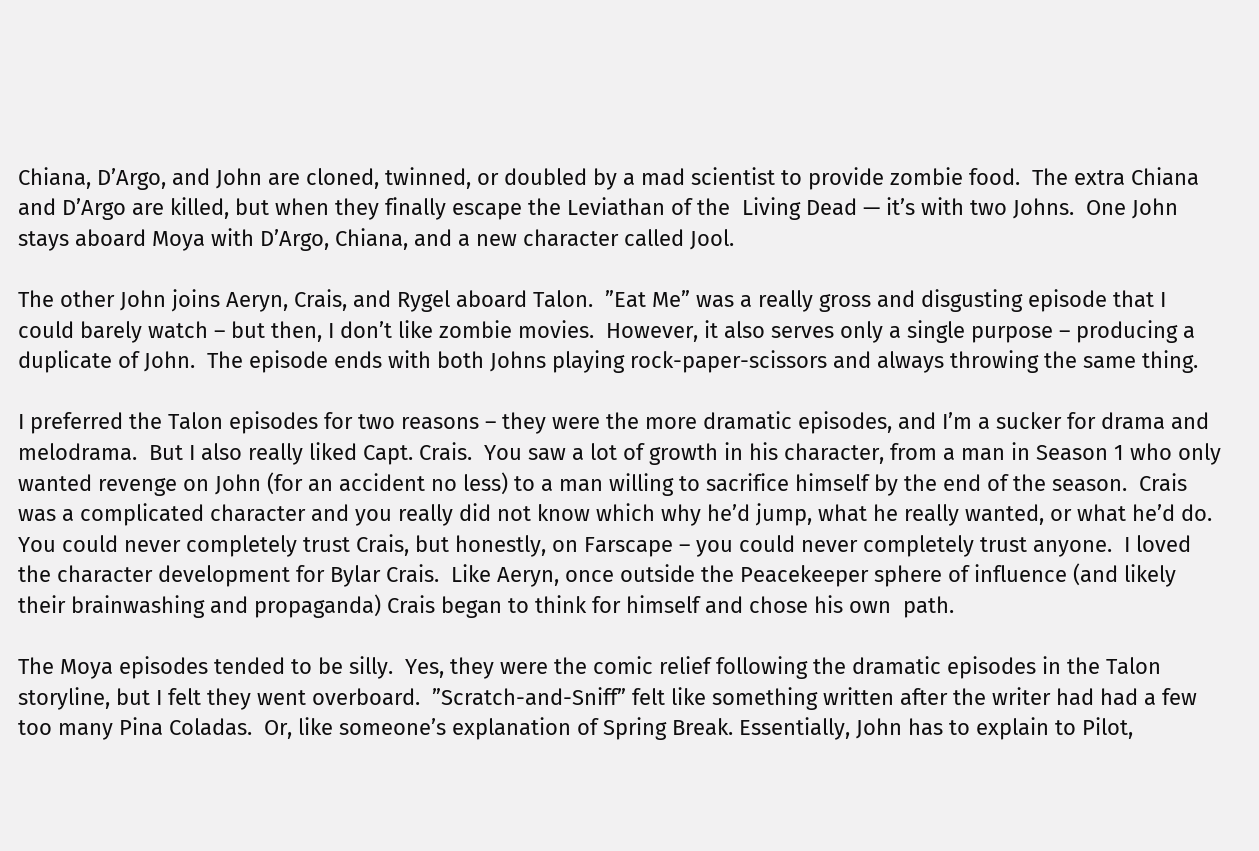Chiana, D’Argo, and John are cloned, twinned, or doubled by a mad scientist to provide zombie food.  The extra Chiana and D’Argo are killed, but when they finally escape the Leviathan of the  Living Dead — it’s with two Johns.  One John stays aboard Moya with D’Argo, Chiana, and a new character called Jool.

The other John joins Aeryn, Crais, and Rygel aboard Talon.  ”Eat Me” was a really gross and disgusting episode that I could barely watch – but then, I don’t like zombie movies.  However, it also serves only a single purpose – producing a duplicate of John.  The episode ends with both Johns playing rock-paper-scissors and always throwing the same thing.

I preferred the Talon episodes for two reasons – they were the more dramatic episodes, and I’m a sucker for drama and melodrama.  But I also really liked Capt. Crais.  You saw a lot of growth in his character, from a man in Season 1 who only wanted revenge on John (for an accident no less) to a man willing to sacrifice himself by the end of the season.  Crais was a complicated character and you really did not know which why he’d jump, what he really wanted, or what he’d do.  You could never completely trust Crais, but honestly, on Farscape – you could never completely trust anyone.  I loved the character development for Bylar Crais.  Like Aeryn, once outside the Peacekeeper sphere of influence (and likely their brainwashing and propaganda) Crais began to think for himself and chose his own  path.

The Moya episodes tended to be silly.  Yes, they were the comic relief following the dramatic episodes in the Talon storyline, but I felt they went overboard.  ”Scratch-and-Sniff” felt like something written after the writer had had a few too many Pina Coladas.  Or, like someone’s explanation of Spring Break. Essentially, John has to explain to Pilot,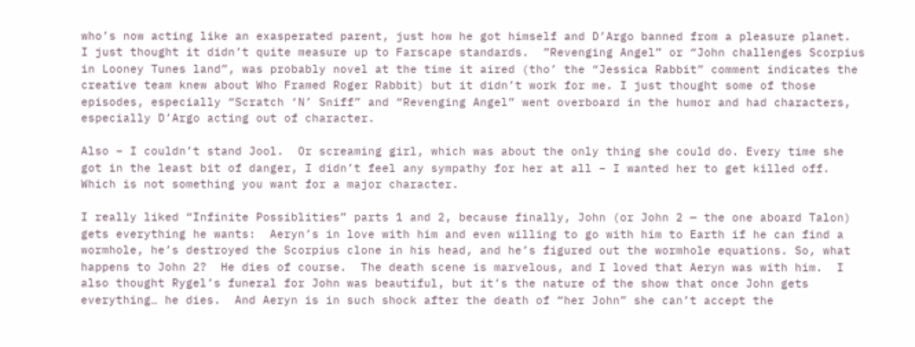who’s now acting like an exasperated parent, just how he got himself and D’Argo banned from a pleasure planet.  I just thought it didn’t quite measure up to Farscape standards.  ”Revenging Angel” or “John challenges Scorpius in Looney Tunes land”, was probably novel at the time it aired (tho’ the “Jessica Rabbit” comment indicates the creative team knew about Who Framed Roger Rabbit) but it didn’t work for me. I just thought some of those episodes, especially “Scratch ‘N’ Sniff” and “Revenging Angel” went overboard in the humor and had characters, especially D’Argo acting out of character.

Also – I couldn’t stand Jool.  Or screaming girl, which was about the only thing she could do. Every time she got in the least bit of danger, I didn’t feel any sympathy for her at all – I wanted her to get killed off.  Which is not something you want for a major character.

I really liked “Infinite Possiblities” parts 1 and 2, because finally, John (or John 2 — the one aboard Talon) gets everything he wants:  Aeryn’s in love with him and even willing to go with him to Earth if he can find a wormhole, he’s destroyed the Scorpius clone in his head, and he’s figured out the wormhole equations. So, what happens to John 2?  He dies of course.  The death scene is marvelous, and I loved that Aeryn was with him.  I also thought Rygel’s funeral for John was beautiful, but it’s the nature of the show that once John gets everything… he dies.  And Aeryn is in such shock after the death of “her John” she can’t accept the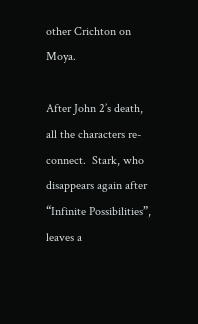other Crichton on Moya.

After John 2’s death, all the characters re-connect.  Stark, who disappears again after “Infinite Possibilities”, leaves a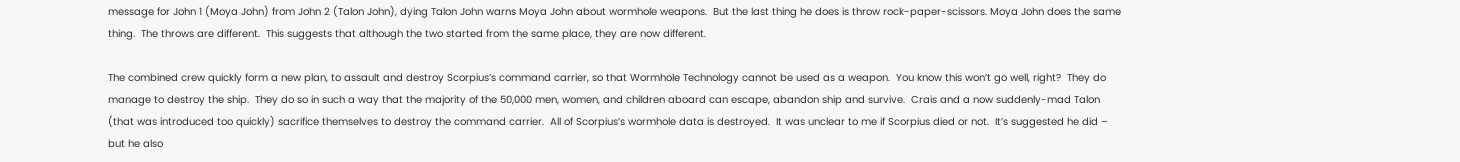message for John 1 (Moya John) from John 2 (Talon John), dying Talon John warns Moya John about wormhole weapons.  But the last thing he does is throw rock-paper-scissors. Moya John does the same thing.  The throws are different.  This suggests that although the two started from the same place, they are now different.

The combined crew quickly form a new plan, to assault and destroy Scorpius’s command carrier, so that Wormhole Technology cannot be used as a weapon.  You know this won’t go well, right?  They do manage to destroy the ship.  They do so in such a way that the majority of the 50,000 men, women, and children aboard can escape, abandon ship and survive.  Crais and a now suddenly-mad Talon (that was introduced too quickly) sacrifice themselves to destroy the command carrier.  All of Scorpius’s wormhole data is destroyed.  It was unclear to me if Scorpius died or not.  It’s suggested he did – but he also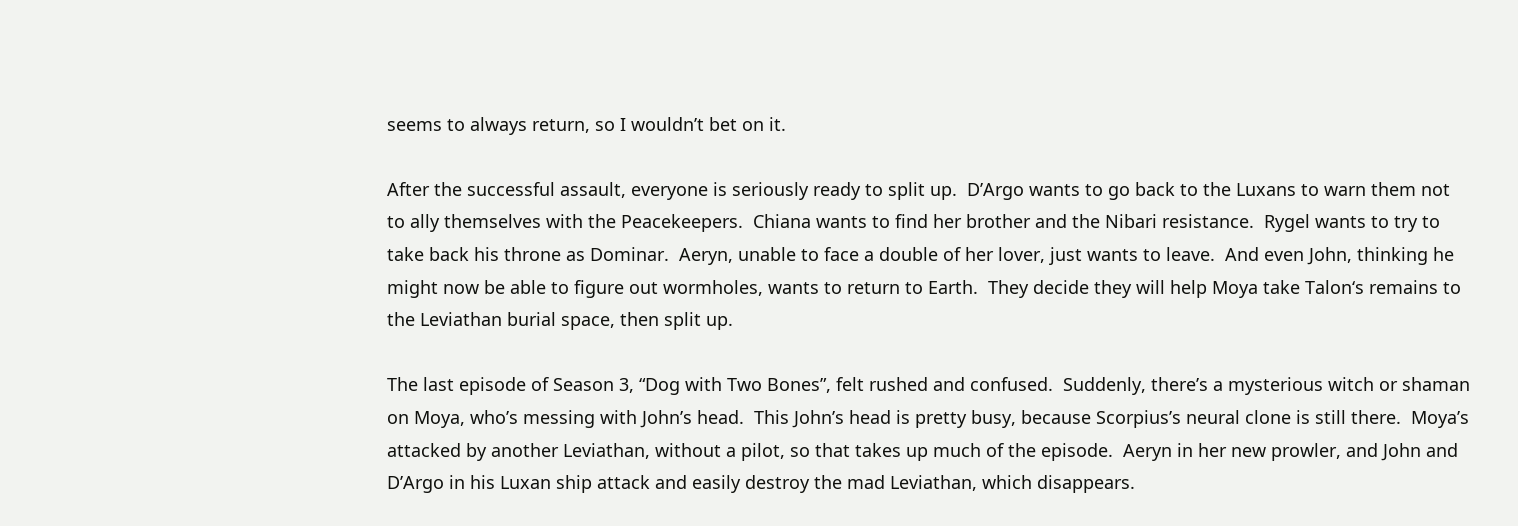seems to always return, so I wouldn’t bet on it.

After the successful assault, everyone is seriously ready to split up.  D’Argo wants to go back to the Luxans to warn them not  to ally themselves with the Peacekeepers.  Chiana wants to find her brother and the Nibari resistance.  Rygel wants to try to take back his throne as Dominar.  Aeryn, unable to face a double of her lover, just wants to leave.  And even John, thinking he might now be able to figure out wormholes, wants to return to Earth.  They decide they will help Moya take Talon‘s remains to the Leviathan burial space, then split up.

The last episode of Season 3, “Dog with Two Bones”, felt rushed and confused.  Suddenly, there’s a mysterious witch or shaman on Moya, who’s messing with John’s head.  This John’s head is pretty busy, because Scorpius’s neural clone is still there.  Moya’s attacked by another Leviathan, without a pilot, so that takes up much of the episode.  Aeryn in her new prowler, and John and D’Argo in his Luxan ship attack and easily destroy the mad Leviathan, which disappears.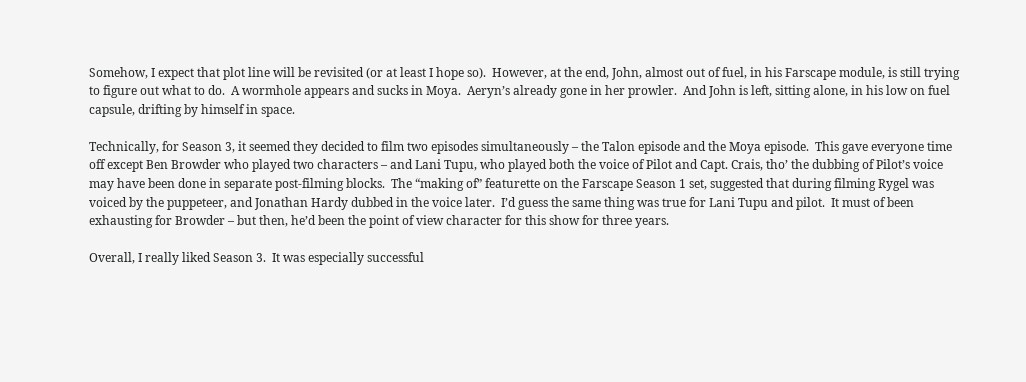Somehow, I expect that plot line will be revisited (or at least I hope so).  However, at the end, John, almost out of fuel, in his Farscape module, is still trying to figure out what to do.  A wormhole appears and sucks in Moya.  Aeryn’s already gone in her prowler.  And John is left, sitting alone, in his low on fuel capsule, drifting by himself in space.

Technically, for Season 3, it seemed they decided to film two episodes simultaneously – the Talon episode and the Moya episode.  This gave everyone time off except Ben Browder who played two characters – and Lani Tupu, who played both the voice of Pilot and Capt. Crais, tho’ the dubbing of Pilot’s voice may have been done in separate post-filming blocks.  The “making of” featurette on the Farscape Season 1 set, suggested that during filming Rygel was voiced by the puppeteer, and Jonathan Hardy dubbed in the voice later.  I’d guess the same thing was true for Lani Tupu and pilot.  It must of been exhausting for Browder – but then, he’d been the point of view character for this show for three years.

Overall, I really liked Season 3.  It was especially successful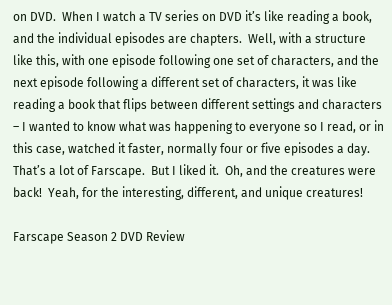on DVD.  When I watch a TV series on DVD it’s like reading a book, and the individual episodes are chapters.  Well, with a structure like this, with one episode following one set of characters, and the next episode following a different set of characters, it was like reading a book that flips between different settings and characters – I wanted to know what was happening to everyone so I read, or in this case, watched it faster, normally four or five episodes a day. That’s a lot of Farscape.  But I liked it.  Oh, and the creatures were back!  Yeah, for the interesting, different, and unique creatures!

Farscape Season 2 DVD Review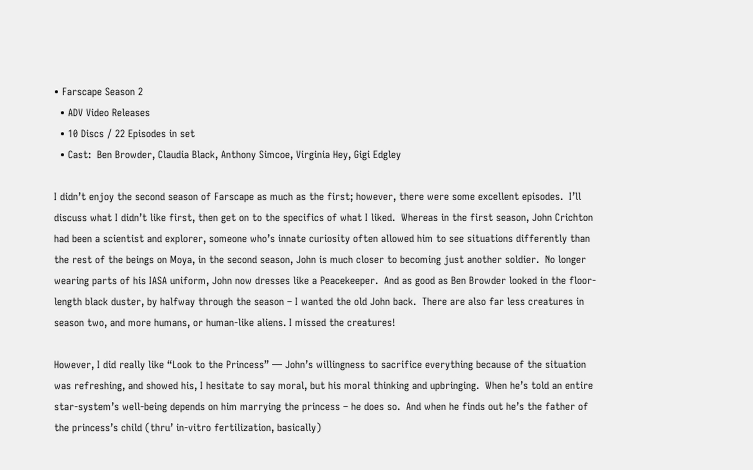• Farscape Season 2
  • ADV Video Releases
  • 10 Discs / 22 Episodes in set
  • Cast:  Ben Browder, Claudia Black, Anthony Simcoe, Virginia Hey, Gigi Edgley

I didn’t enjoy the second season of Farscape as much as the first; however, there were some excellent episodes.  I’ll discuss what I didn’t like first, then get on to the specifics of what I liked.  Whereas in the first season, John Crichton had been a scientist and explorer, someone who’s innate curiosity often allowed him to see situations differently than the rest of the beings on Moya, in the second season, John is much closer to becoming just another soldier.  No longer wearing parts of his IASA uniform, John now dresses like a Peacekeeper.  And as good as Ben Browder looked in the floor-length black duster, by halfway through the season – I wanted the old John back.  There are also far less creatures in season two, and more humans, or human-like aliens. I missed the creatures!

However, I did really like “Look to the Princess” — John’s willingness to sacrifice everything because of the situation was refreshing, and showed his, I hesitate to say moral, but his moral thinking and upbringing.  When he’s told an entire star-system’s well-being depends on him marrying the princess – he does so.  And when he finds out he’s the father of the princess’s child (thru’ in-vitro fertilization, basically)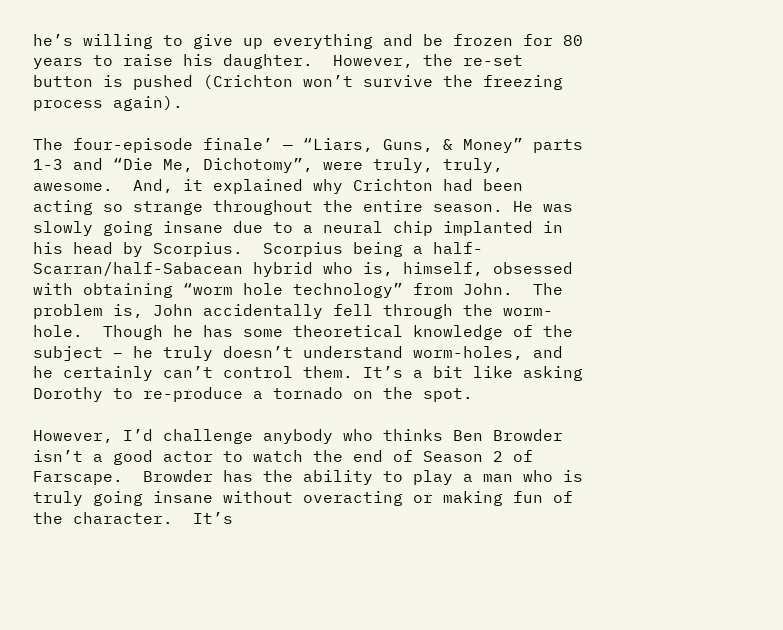he’s willing to give up everything and be frozen for 80 years to raise his daughter.  However, the re-set button is pushed (Crichton won’t survive the freezing process again).

The four-episode finale’ — “Liars, Guns, & Money” parts 1-3 and “Die Me, Dichotomy”, were truly, truly, awesome.  And, it explained why Crichton had been acting so strange throughout the entire season. He was slowly going insane due to a neural chip implanted in his head by Scorpius.  Scorpius being a half-Scarran/half-Sabacean hybrid who is, himself, obsessed with obtaining “worm hole technology” from John.  The problem is, John accidentally fell through the worm-hole.  Though he has some theoretical knowledge of the subject – he truly doesn’t understand worm-holes, and he certainly can’t control them. It’s a bit like asking Dorothy to re-produce a tornado on the spot.

However, I’d challenge anybody who thinks Ben Browder isn’t a good actor to watch the end of Season 2 of Farscape.  Browder has the ability to play a man who is truly going insane without overacting or making fun of the character.  It’s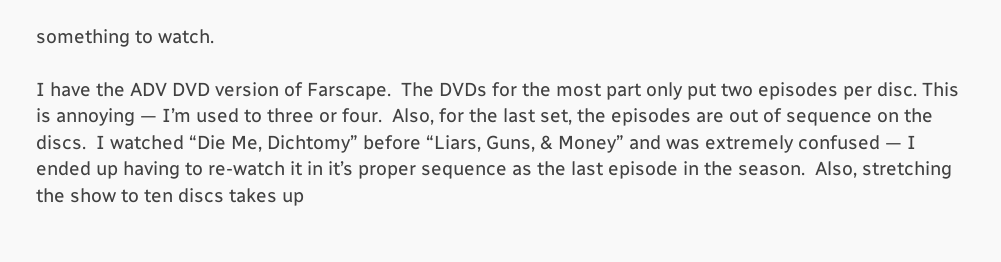something to watch.

I have the ADV DVD version of Farscape.  The DVDs for the most part only put two episodes per disc. This is annoying — I’m used to three or four.  Also, for the last set, the episodes are out of sequence on the discs.  I watched “Die Me, Dichtomy” before “Liars, Guns, & Money” and was extremely confused — I ended up having to re-watch it in it’s proper sequence as the last episode in the season.  Also, stretching the show to ten discs takes up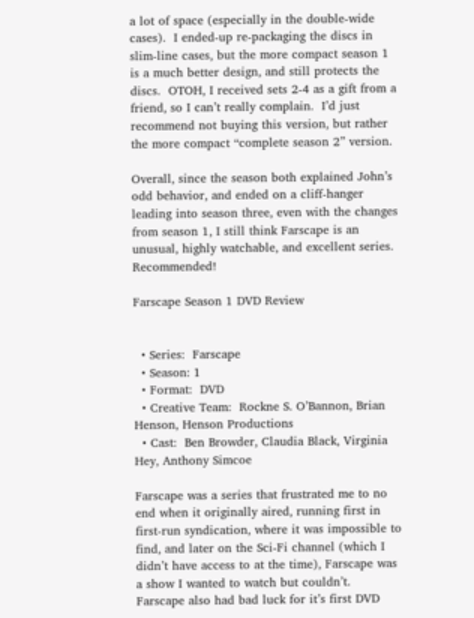a lot of space (especially in the double-wide cases).  I ended-up re-packaging the discs in slim-line cases, but the more compact season 1 is a much better design, and still protects the discs.  OTOH, I received sets 2-4 as a gift from a friend, so I can’t really complain.  I’d just recommend not buying this version, but rather the more compact “complete season 2” version.

Overall, since the season both explained John’s odd behavior, and ended on a cliff-hanger leading into season three, even with the changes from season 1, I still think Farscape is an unusual, highly watchable, and excellent series.  Recommended!

Farscape Season 1 DVD Review


  • Series:  Farscape
  • Season: 1
  • Format:  DVD
  • Creative Team:  Rockne S. O’Bannon, Brian Henson, Henson Productions
  • Cast:  Ben Browder, Claudia Black, Virginia Hey, Anthony Simcoe

Farscape was a series that frustrated me to no end when it originally aired, running first in first-run syndication, where it was impossible to find, and later on the Sci-Fi channel (which I didn’t have access to at the time), Farscape was a show I wanted to watch but couldn’t.  Farscape also had bad luck for it’s first DVD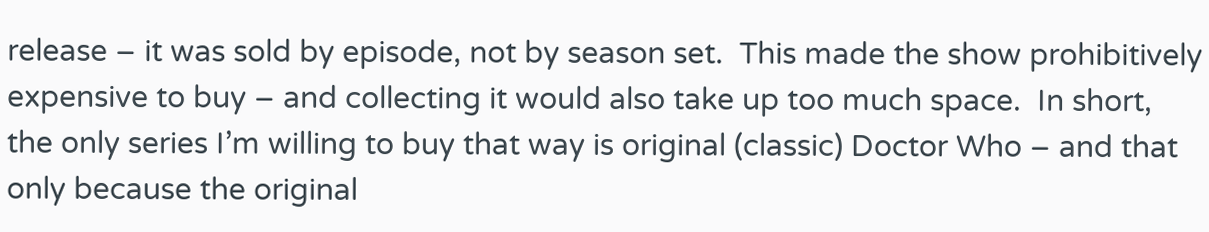release – it was sold by episode, not by season set.  This made the show prohibitively expensive to buy – and collecting it would also take up too much space.  In short, the only series I’m willing to buy that way is original (classic) Doctor Who – and that only because the original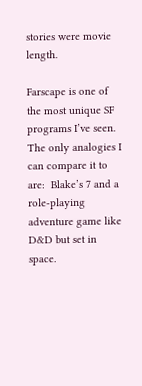stories were movie length.

Farscape is one of the most unique SF programs I’ve seen.  The only analogies I can compare it to are:  Blake’s 7 and a role-playing adventure game like D&D but set in space.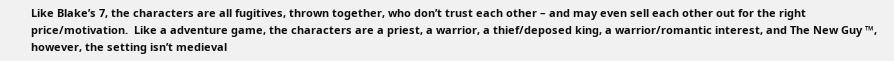Like Blake’s 7, the characters are all fugitives, thrown together, who don’t trust each other – and may even sell each other out for the right price/motivation.  Like a adventure game, the characters are a priest, a warrior, a thief/deposed king, a warrior/romantic interest, and The New Guy ™, however, the setting isn’t medieval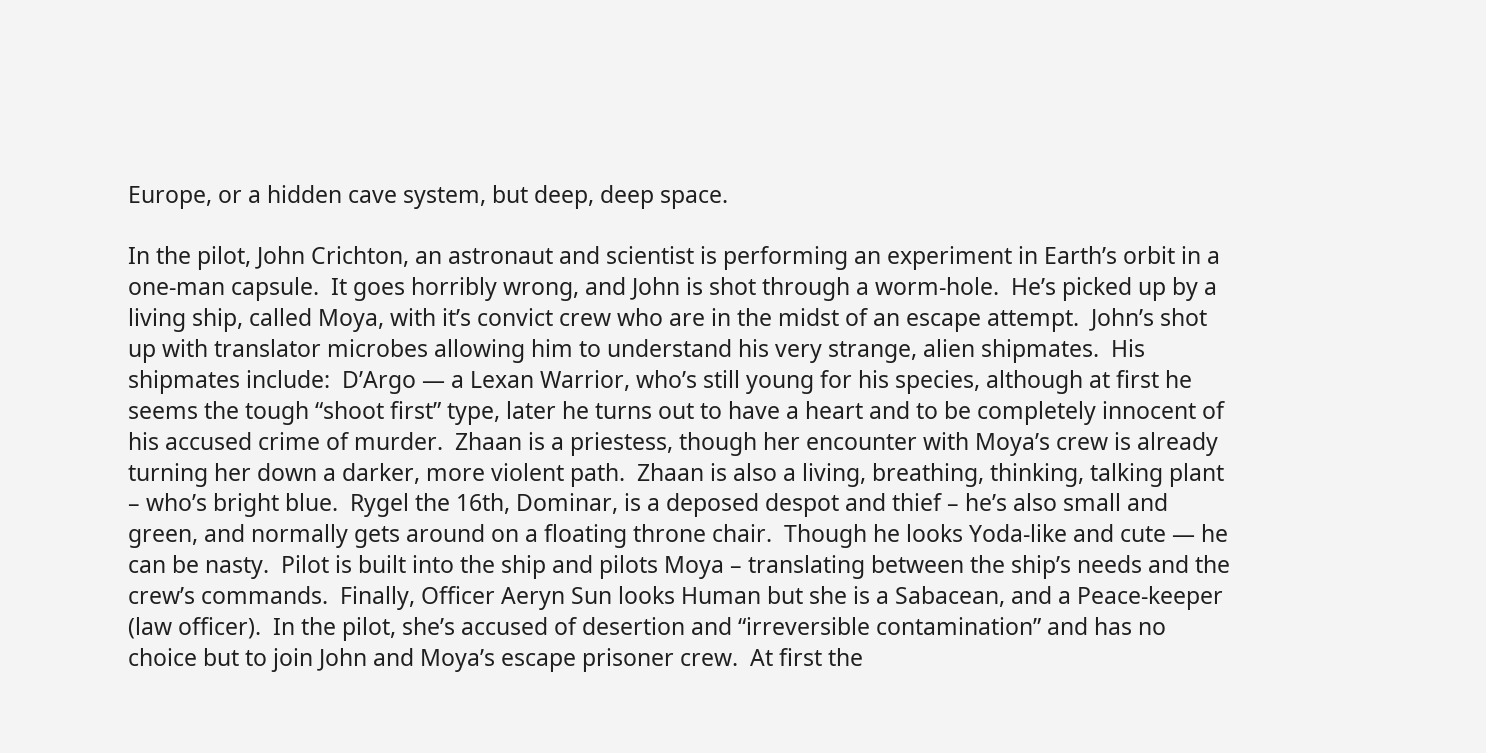Europe, or a hidden cave system, but deep, deep space.

In the pilot, John Crichton, an astronaut and scientist is performing an experiment in Earth’s orbit in a one-man capsule.  It goes horribly wrong, and John is shot through a worm-hole.  He’s picked up by a living ship, called Moya, with it’s convict crew who are in the midst of an escape attempt.  John’s shot up with translator microbes allowing him to understand his very strange, alien shipmates.  His shipmates include:  D’Argo — a Lexan Warrior, who’s still young for his species, although at first he seems the tough “shoot first” type, later he turns out to have a heart and to be completely innocent of his accused crime of murder.  Zhaan is a priestess, though her encounter with Moya’s crew is already turning her down a darker, more violent path.  Zhaan is also a living, breathing, thinking, talking plant – who’s bright blue.  Rygel the 16th, Dominar, is a deposed despot and thief – he’s also small and green, and normally gets around on a floating throne chair.  Though he looks Yoda-like and cute — he can be nasty.  Pilot is built into the ship and pilots Moya – translating between the ship’s needs and the crew’s commands.  Finally, Officer Aeryn Sun looks Human but she is a Sabacean, and a Peace-keeper (law officer).  In the pilot, she’s accused of desertion and “irreversible contamination” and has no choice but to join John and Moya’s escape prisoner crew.  At first the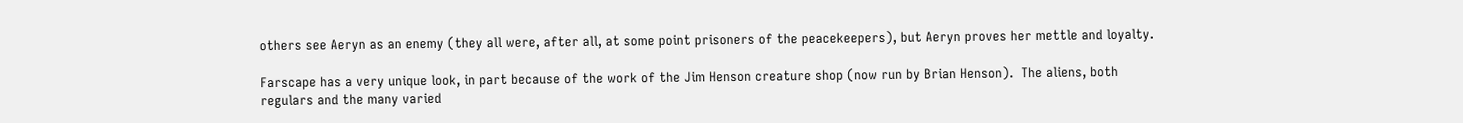others see Aeryn as an enemy (they all were, after all, at some point prisoners of the peacekeepers), but Aeryn proves her mettle and loyalty.

Farscape has a very unique look, in part because of the work of the Jim Henson creature shop (now run by Brian Henson).  The aliens, both regulars and the many varied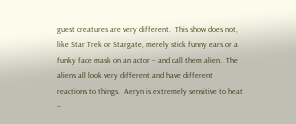guest creatures are very different.  This show does not, like Star Trek or Stargate, merely stick funny ears or a funky face mask on an actor – and call them alien.  The aliens all look very different and have different reactions to things.  Aeryn is extremely sensitive to heat –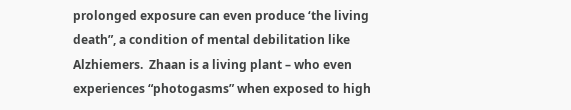prolonged exposure can even produce ‘the living death”, a condition of mental debilitation like Alzhiemers.  Zhaan is a living plant – who even experiences “photogasms” when exposed to high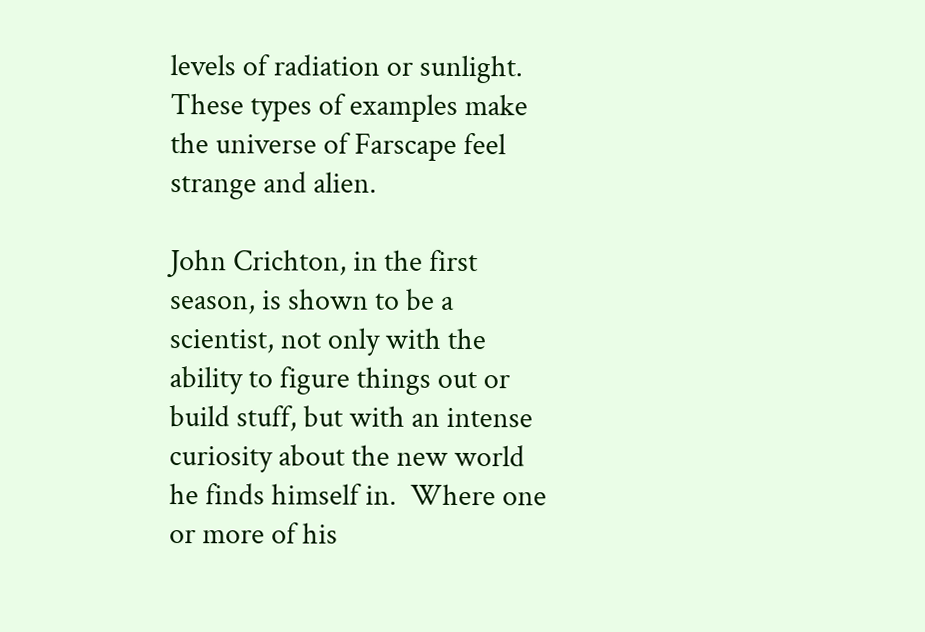levels of radiation or sunlight.  These types of examples make the universe of Farscape feel strange and alien.

John Crichton, in the first season, is shown to be a scientist, not only with the ability to figure things out or build stuff, but with an intense curiosity about the new world he finds himself in.  Where one or more of his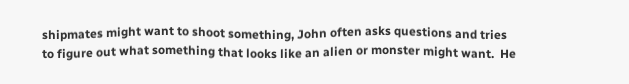shipmates might want to shoot something, John often asks questions and tries to figure out what something that looks like an alien or monster might want.  He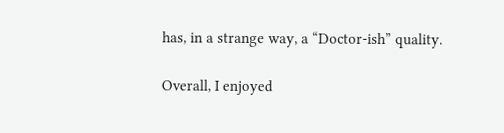has, in a strange way, a “Doctor-ish” quality.

Overall, I enjoyed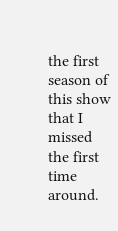the first season of this show that I missed the first time around.